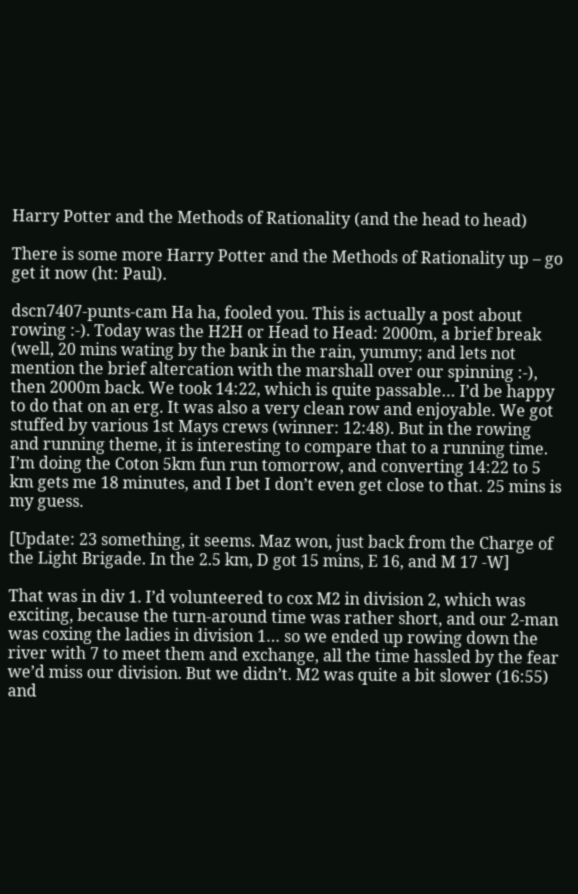Harry Potter and the Methods of Rationality (and the head to head)

There is some more Harry Potter and the Methods of Rationality up – go get it now (ht: Paul).

dscn7407-punts-cam Ha ha, fooled you. This is actually a post about rowing :-). Today was the H2H or Head to Head: 2000m, a brief break (well, 20 mins wating by the bank in the rain, yummy; and lets not mention the brief altercation with the marshall over our spinning :-), then 2000m back. We took 14:22, which is quite passable… I’d be happy to do that on an erg. It was also a very clean row and enjoyable. We got stuffed by various 1st Mays crews (winner: 12:48). But in the rowing and running theme, it is interesting to compare that to a running time. I’m doing the Coton 5km fun run tomorrow, and converting 14:22 to 5 km gets me 18 minutes, and I bet I don’t even get close to that. 25 mins is my guess.

[Update: 23 something, it seems. Maz won, just back from the Charge of the Light Brigade. In the 2.5 km, D got 15 mins, E 16, and M 17 -W]

That was in div 1. I’d volunteered to cox M2 in division 2, which was exciting, because the turn-around time was rather short, and our 2-man was coxing the ladies in division 1… so we ended up rowing down the river with 7 to meet them and exchange, all the time hassled by the fear we’d miss our division. But we didn’t. M2 was quite a bit slower (16:55) and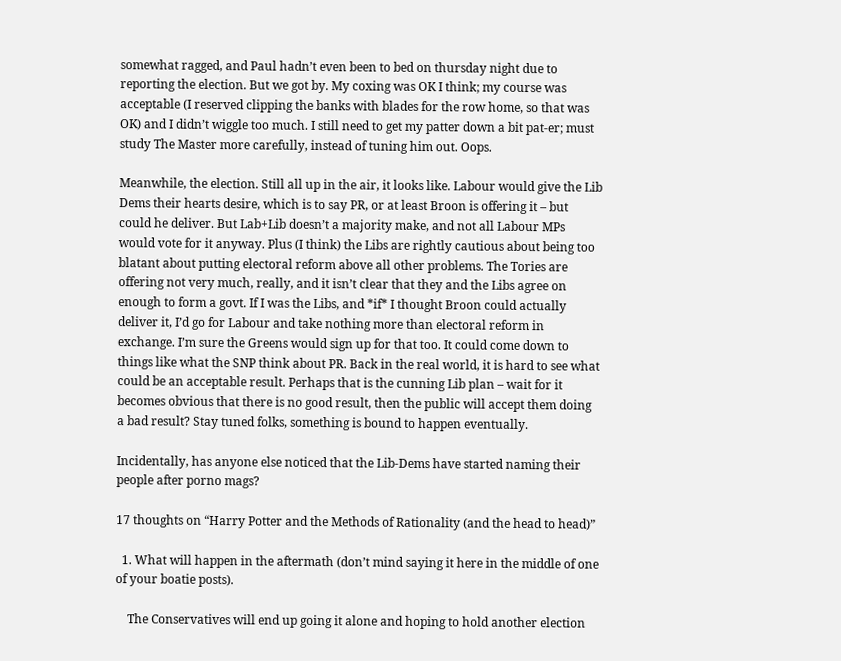somewhat ragged, and Paul hadn’t even been to bed on thursday night due to reporting the election. But we got by. My coxing was OK I think; my course was acceptable (I reserved clipping the banks with blades for the row home, so that was OK) and I didn’t wiggle too much. I still need to get my patter down a bit pat-er; must study The Master more carefully, instead of tuning him out. Oops.

Meanwhile, the election. Still all up in the air, it looks like. Labour would give the Lib Dems their hearts desire, which is to say PR, or at least Broon is offering it – but could he deliver. But Lab+Lib doesn’t a majority make, and not all Labour MPs would vote for it anyway. Plus (I think) the Libs are rightly cautious about being too blatant about putting electoral reform above all other problems. The Tories are offering not very much, really, and it isn’t clear that they and the Libs agree on enough to form a govt. If I was the Libs, and *if* I thought Broon could actually deliver it, I’d go for Labour and take nothing more than electoral reform in exchange. I’m sure the Greens would sign up for that too. It could come down to things like what the SNP think about PR. Back in the real world, it is hard to see what could be an acceptable result. Perhaps that is the cunning Lib plan – wait for it becomes obvious that there is no good result, then the public will accept them doing a bad result? Stay tuned folks, something is bound to happen eventually.

Incidentally, has anyone else noticed that the Lib-Dems have started naming their people after porno mags?

17 thoughts on “Harry Potter and the Methods of Rationality (and the head to head)”

  1. What will happen in the aftermath (don’t mind saying it here in the middle of one of your boatie posts).

    The Conservatives will end up going it alone and hoping to hold another election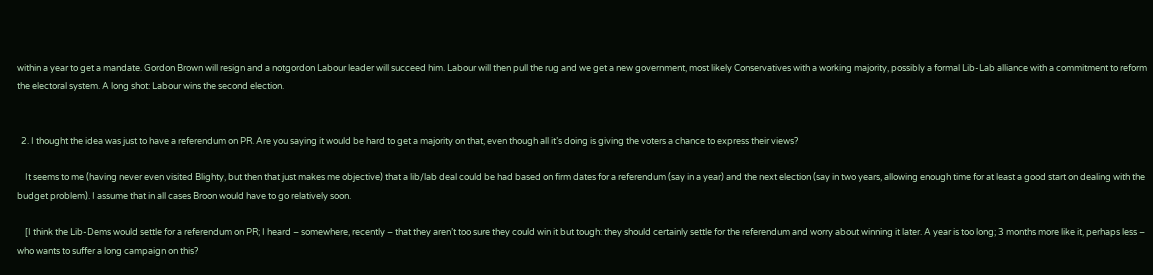within a year to get a mandate. Gordon Brown will resign and a notgordon Labour leader will succeed him. Labour will then pull the rug and we get a new government, most likely Conservatives with a working majority, possibly a formal Lib-Lab alliance with a commitment to reform the electoral system. A long shot: Labour wins the second election.


  2. I thought the idea was just to have a referendum on PR. Are you saying it would be hard to get a majority on that, even though all it’s doing is giving the voters a chance to express their views?

    It seems to me (having never even visited Blighty, but then that just makes me objective) that a lib/lab deal could be had based on firm dates for a referendum (say in a year) and the next election (say in two years, allowing enough time for at least a good start on dealing with the budget problem). I assume that in all cases Broon would have to go relatively soon.

    [I think the Lib-Dems would settle for a referendum on PR; I heard – somewhere, recently – that they aren’t too sure they could win it but tough: they should certainly settle for the referendum and worry about winning it later. A year is too long; 3 months more like it, perhaps less – who wants to suffer a long campaign on this?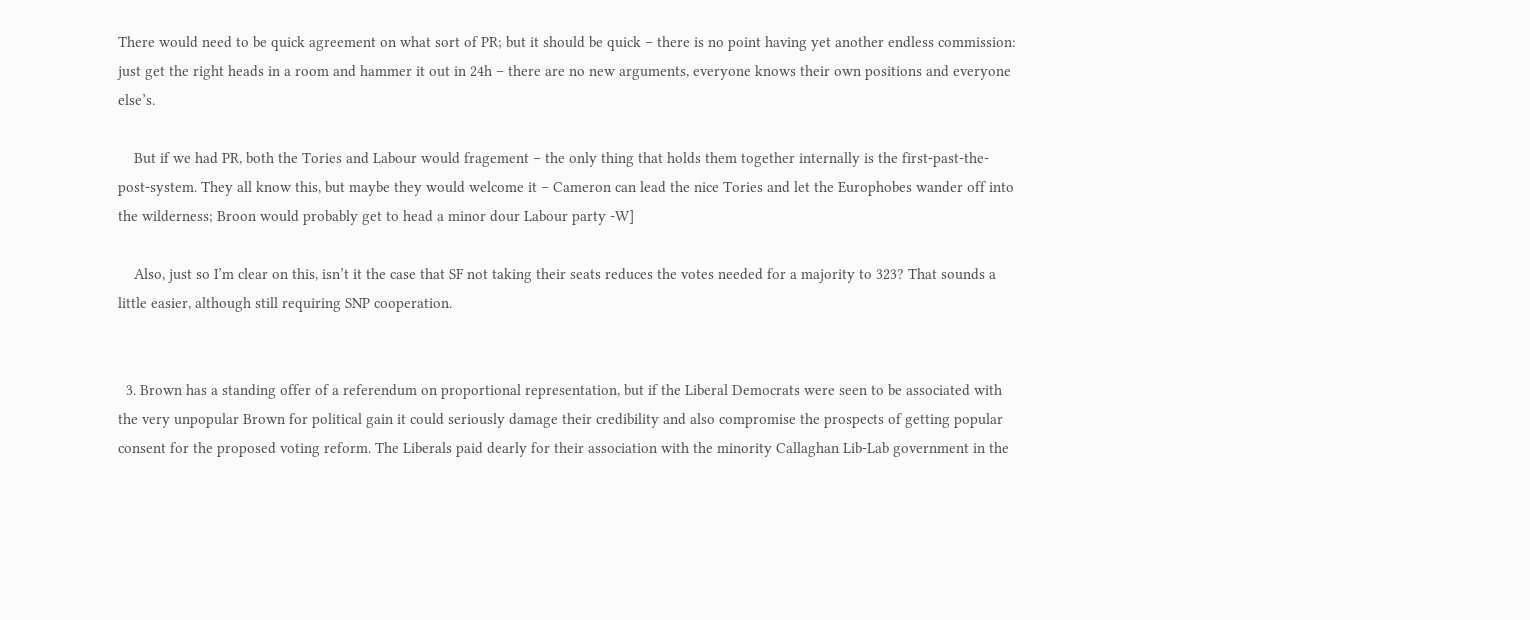There would need to be quick agreement on what sort of PR; but it should be quick – there is no point having yet another endless commission: just get the right heads in a room and hammer it out in 24h – there are no new arguments, everyone knows their own positions and everyone else’s.

    But if we had PR, both the Tories and Labour would fragement – the only thing that holds them together internally is the first-past-the-post-system. They all know this, but maybe they would welcome it – Cameron can lead the nice Tories and let the Europhobes wander off into the wilderness; Broon would probably get to head a minor dour Labour party -W]

    Also, just so I’m clear on this, isn’t it the case that SF not taking their seats reduces the votes needed for a majority to 323? That sounds a little easier, although still requiring SNP cooperation.


  3. Brown has a standing offer of a referendum on proportional representation, but if the Liberal Democrats were seen to be associated with the very unpopular Brown for political gain it could seriously damage their credibility and also compromise the prospects of getting popular consent for the proposed voting reform. The Liberals paid dearly for their association with the minority Callaghan Lib-Lab government in the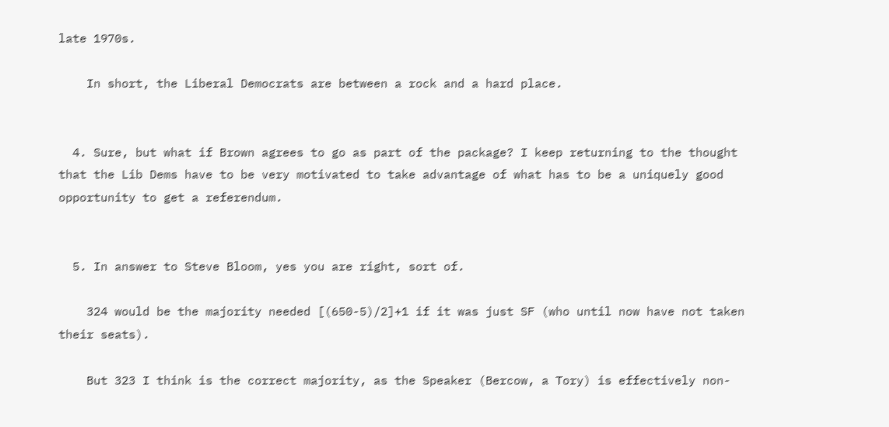late 1970s.

    In short, the Liberal Democrats are between a rock and a hard place.


  4. Sure, but what if Brown agrees to go as part of the package? I keep returning to the thought that the Lib Dems have to be very motivated to take advantage of what has to be a uniquely good opportunity to get a referendum.


  5. In answer to Steve Bloom, yes you are right, sort of.

    324 would be the majority needed [(650-5)/2]+1 if it was just SF (who until now have not taken their seats).

    But 323 I think is the correct majority, as the Speaker (Bercow, a Tory) is effectively non-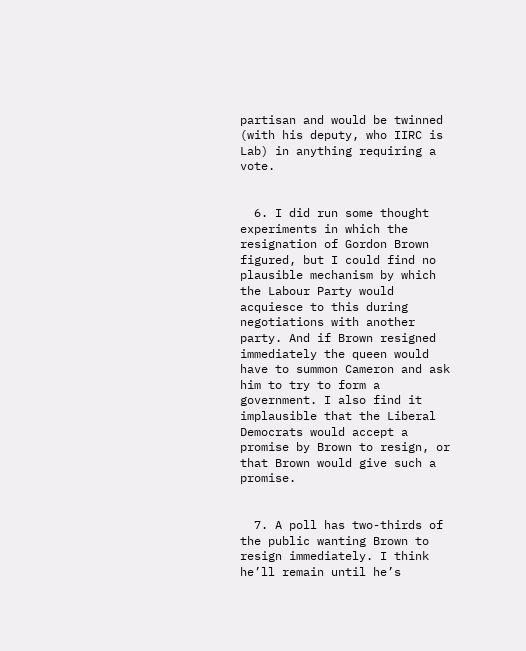partisan and would be twinned (with his deputy, who IIRC is Lab) in anything requiring a vote.


  6. I did run some thought experiments in which the resignation of Gordon Brown figured, but I could find no plausible mechanism by which the Labour Party would acquiesce to this during negotiations with another party. And if Brown resigned immediately the queen would have to summon Cameron and ask him to try to form a government. I also find it implausible that the Liberal Democrats would accept a promise by Brown to resign, or that Brown would give such a promise.


  7. A poll has two-thirds of the public wanting Brown to resign immediately. I think he’ll remain until he’s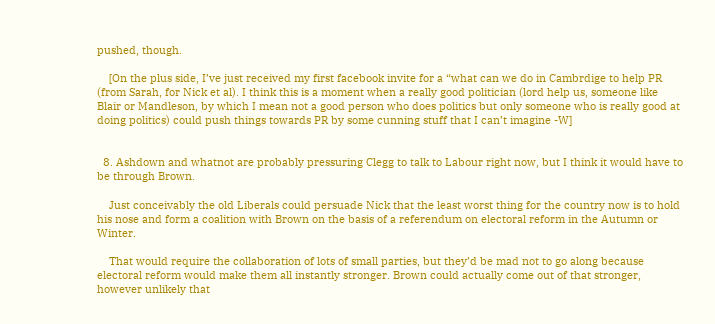pushed, though.

    [On the plus side, I’ve just received my first facebook invite for a “what can we do in Cambrdige to help PR (from Sarah, for Nick et al). I think this is a moment when a really good politician (lord help us, someone like Blair or Mandleson, by which I mean not a good person who does politics but only someone who is really good at doing politics) could push things towards PR by some cunning stuff that I can’t imagine -W]


  8. Ashdown and whatnot are probably pressuring Clegg to talk to Labour right now, but I think it would have to be through Brown.

    Just conceivably the old Liberals could persuade Nick that the least worst thing for the country now is to hold his nose and form a coalition with Brown on the basis of a referendum on electoral reform in the Autumn or Winter.

    That would require the collaboration of lots of small parties, but they’d be mad not to go along because electoral reform would make them all instantly stronger. Brown could actually come out of that stronger, however unlikely that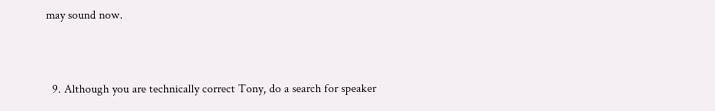may sound now.


  9. Although you are technically correct Tony, do a search for speaker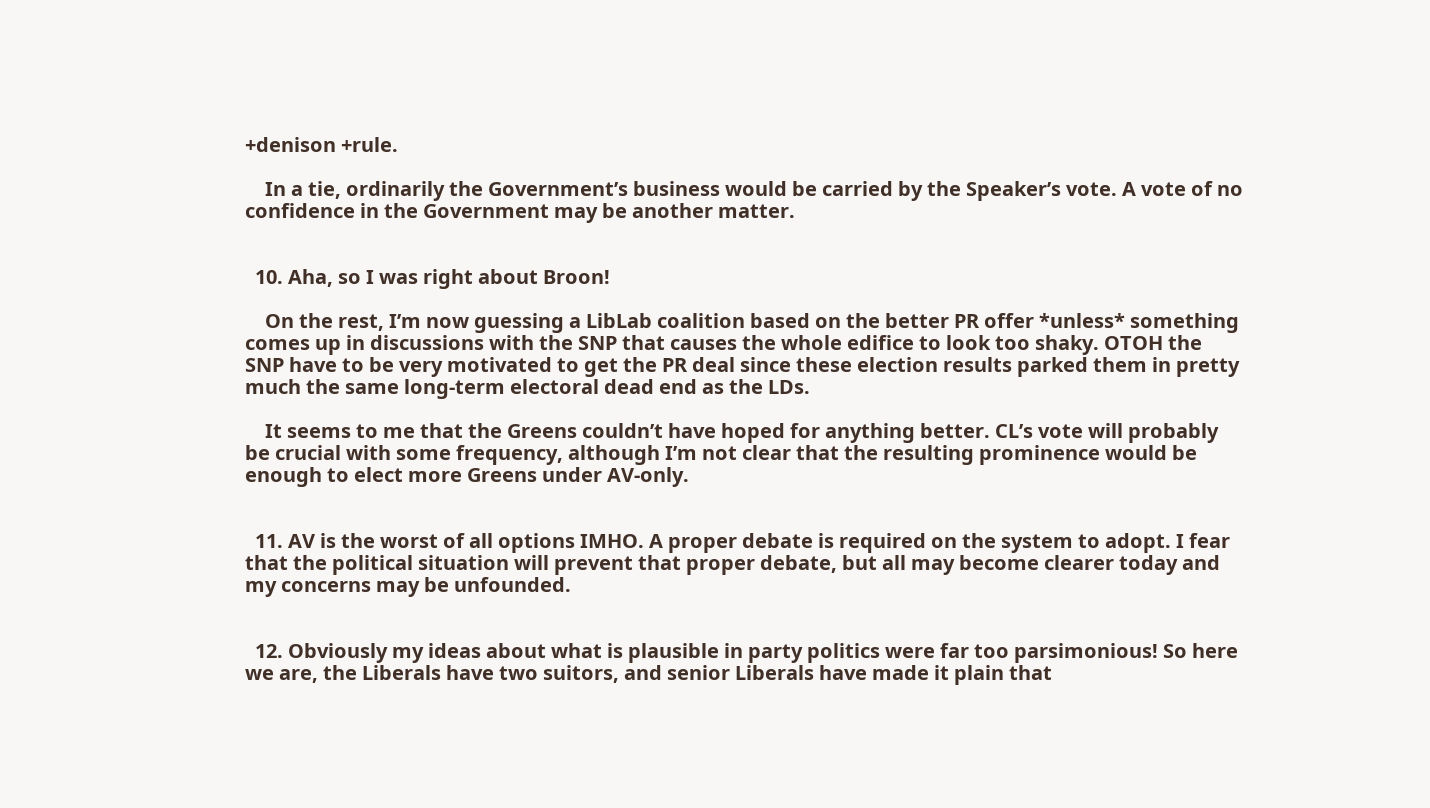+denison +rule.

    In a tie, ordinarily the Government’s business would be carried by the Speaker’s vote. A vote of no confidence in the Government may be another matter.


  10. Aha, so I was right about Broon!

    On the rest, I’m now guessing a LibLab coalition based on the better PR offer *unless* something comes up in discussions with the SNP that causes the whole edifice to look too shaky. OTOH the SNP have to be very motivated to get the PR deal since these election results parked them in pretty much the same long-term electoral dead end as the LDs.

    It seems to me that the Greens couldn’t have hoped for anything better. CL’s vote will probably be crucial with some frequency, although I’m not clear that the resulting prominence would be enough to elect more Greens under AV-only.


  11. AV is the worst of all options IMHO. A proper debate is required on the system to adopt. I fear that the political situation will prevent that proper debate, but all may become clearer today and my concerns may be unfounded.


  12. Obviously my ideas about what is plausible in party politics were far too parsimonious! So here we are, the Liberals have two suitors, and senior Liberals have made it plain that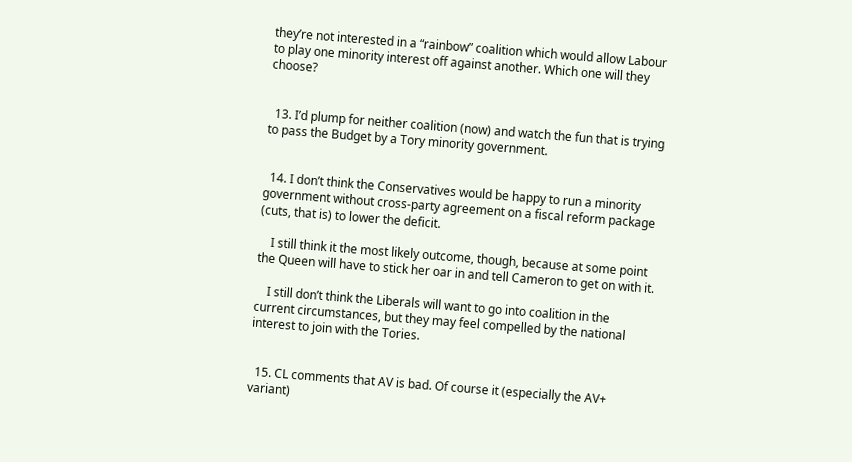they’re not interested in a “rainbow” coalition which would allow Labour to play one minority interest off against another. Which one will they choose?


  13. I’d plump for neither coalition (now) and watch the fun that is trying to pass the Budget by a Tory minority government.


  14. I don’t think the Conservatives would be happy to run a minority government without cross-party agreement on a fiscal reform package (cuts, that is) to lower the deficit.

    I still think it the most likely outcome, though, because at some point the Queen will have to stick her oar in and tell Cameron to get on with it.

    I still don’t think the Liberals will want to go into coalition in the current circumstances, but they may feel compelled by the national interest to join with the Tories.


  15. CL comments that AV is bad. Of course it (especially the AV+ variant)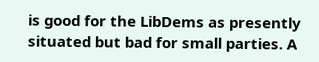is good for the LibDems as presently situated but bad for small parties. A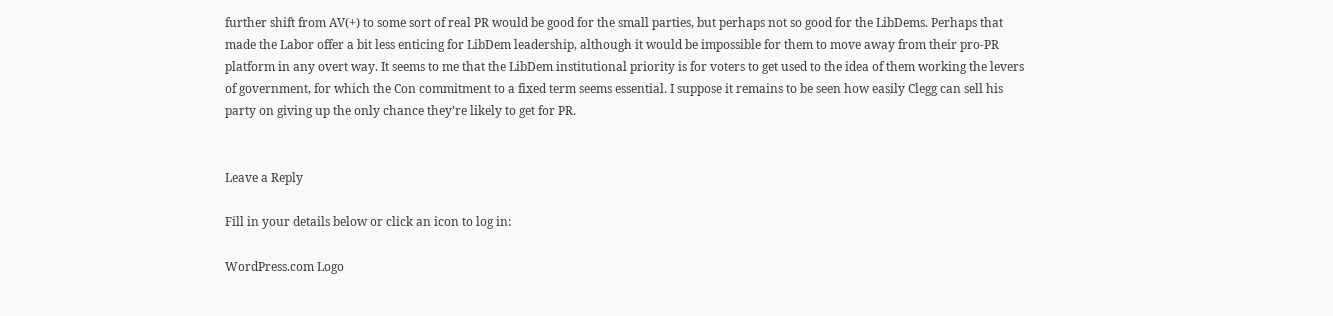further shift from AV(+) to some sort of real PR would be good for the small parties, but perhaps not so good for the LibDems. Perhaps that made the Labor offer a bit less enticing for LibDem leadership, although it would be impossible for them to move away from their pro-PR platform in any overt way. It seems to me that the LibDem institutional priority is for voters to get used to the idea of them working the levers of government, for which the Con commitment to a fixed term seems essential. I suppose it remains to be seen how easily Clegg can sell his party on giving up the only chance they’re likely to get for PR.


Leave a Reply

Fill in your details below or click an icon to log in:

WordPress.com Logo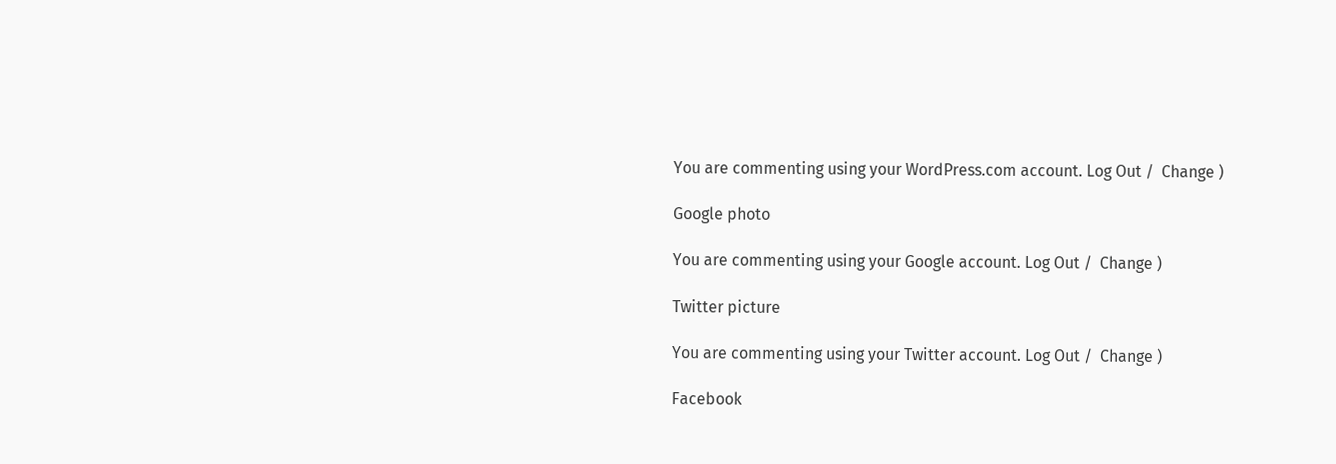You are commenting using your WordPress.com account. Log Out /  Change )

Google photo

You are commenting using your Google account. Log Out /  Change )

Twitter picture

You are commenting using your Twitter account. Log Out /  Change )

Facebook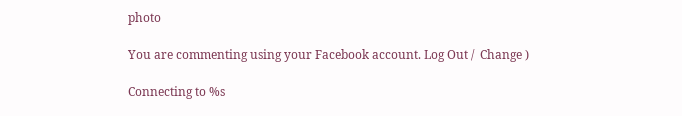photo

You are commenting using your Facebook account. Log Out /  Change )

Connecting to %s